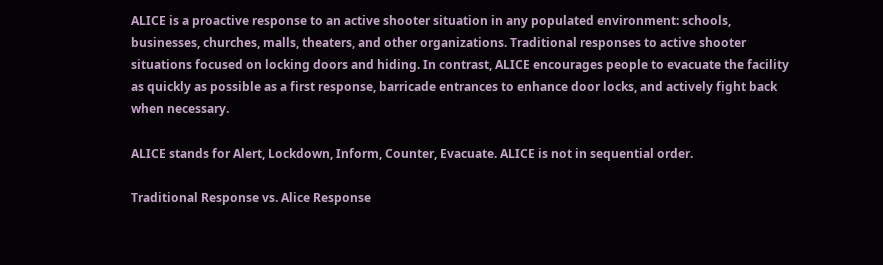ALICE is a proactive response to an active shooter situation in any populated environment: schools, businesses, churches, malls, theaters, and other organizations. Traditional responses to active shooter situations focused on locking doors and hiding. In contrast, ALICE encourages people to evacuate the facility as quickly as possible as a first response, barricade entrances to enhance door locks, and actively fight back when necessary.

ALICE stands for Alert, Lockdown, Inform, Counter, Evacuate. ALICE is not in sequential order.

Traditional Response vs. Alice Response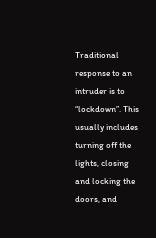Traditional response to an intruder is to “lockdown”. This usually includes turning off the lights, closing and locking the doors, and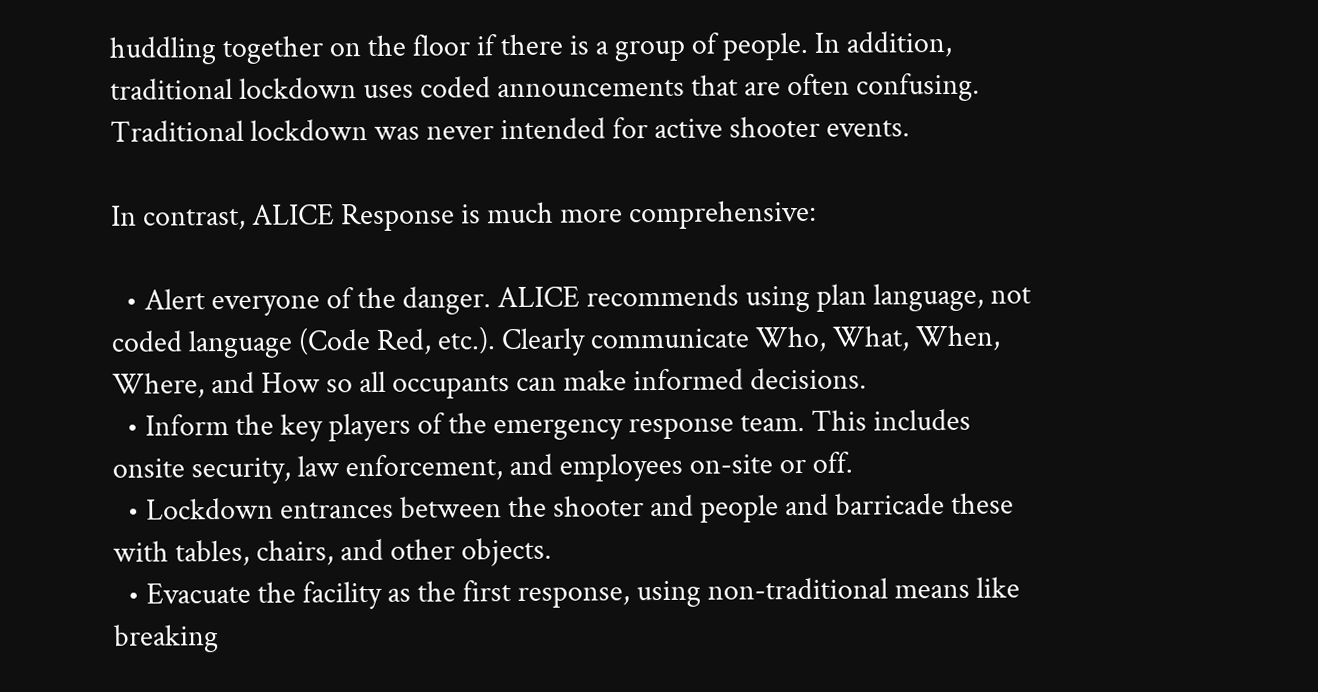huddling together on the floor if there is a group of people. In addition, traditional lockdown uses coded announcements that are often confusing. Traditional lockdown was never intended for active shooter events.

In contrast, ALICE Response is much more comprehensive:

  • Alert everyone of the danger. ALICE recommends using plan language, not coded language (Code Red, etc.). Clearly communicate Who, What, When, Where, and How so all occupants can make informed decisions.
  • Inform the key players of the emergency response team. This includes onsite security, law enforcement, and employees on-site or off.
  • Lockdown entrances between the shooter and people and barricade these with tables, chairs, and other objects.
  • Evacuate the facility as the first response, using non-traditional means like breaking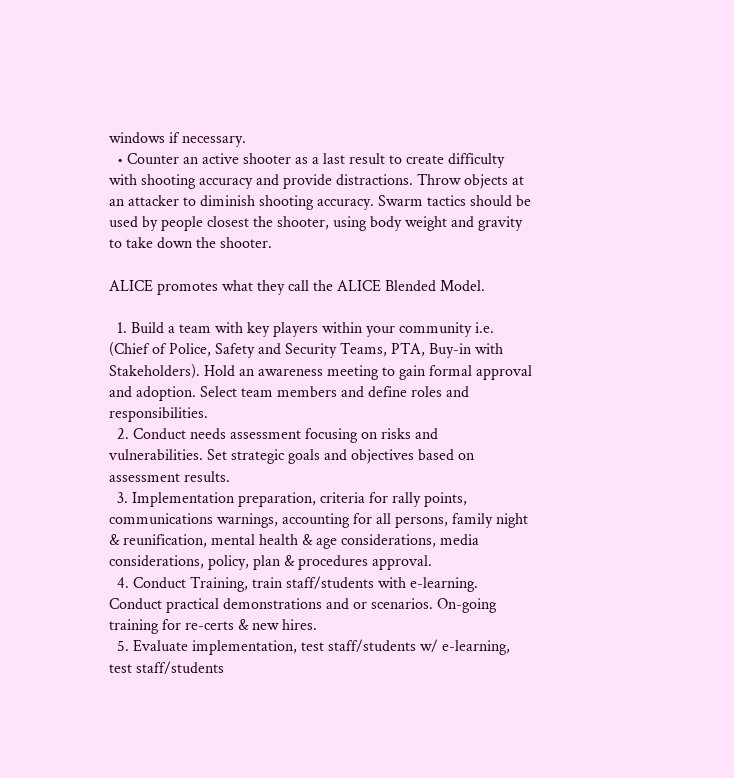windows if necessary.
  • Counter an active shooter as a last result to create difficulty with shooting accuracy and provide distractions. Throw objects at an attacker to diminish shooting accuracy. Swarm tactics should be used by people closest the shooter, using body weight and gravity to take down the shooter.

ALICE promotes what they call the ALICE Blended Model.

  1. Build a team with key players within your community i.e. (Chief of Police, Safety and Security Teams, PTA, Buy-in with Stakeholders). Hold an awareness meeting to gain formal approval and adoption. Select team members and define roles and responsibilities.
  2. Conduct needs assessment focusing on risks and vulnerabilities. Set strategic goals and objectives based on assessment results.
  3. Implementation preparation, criteria for rally points, communications warnings, accounting for all persons, family night & reunification, mental health & age considerations, media considerations, policy, plan & procedures approval.
  4. Conduct Training, train staff/students with e-learning. Conduct practical demonstrations and or scenarios. On-going training for re-certs & new hires.
  5. Evaluate implementation, test staff/students w/ e-learning, test staff/students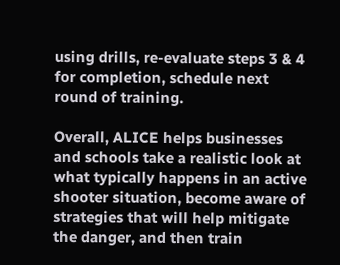using drills, re-evaluate steps 3 & 4 for completion, schedule next round of training.

Overall, ALICE helps businesses and schools take a realistic look at what typically happens in an active shooter situation, become aware of strategies that will help mitigate the danger, and then train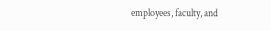employees, faculty, and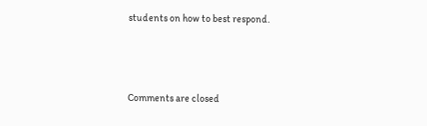students on how to best respond.



Comments are closed